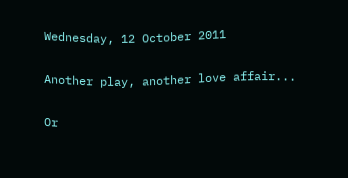Wednesday, 12 October 2011

Another play, another love affair...

Or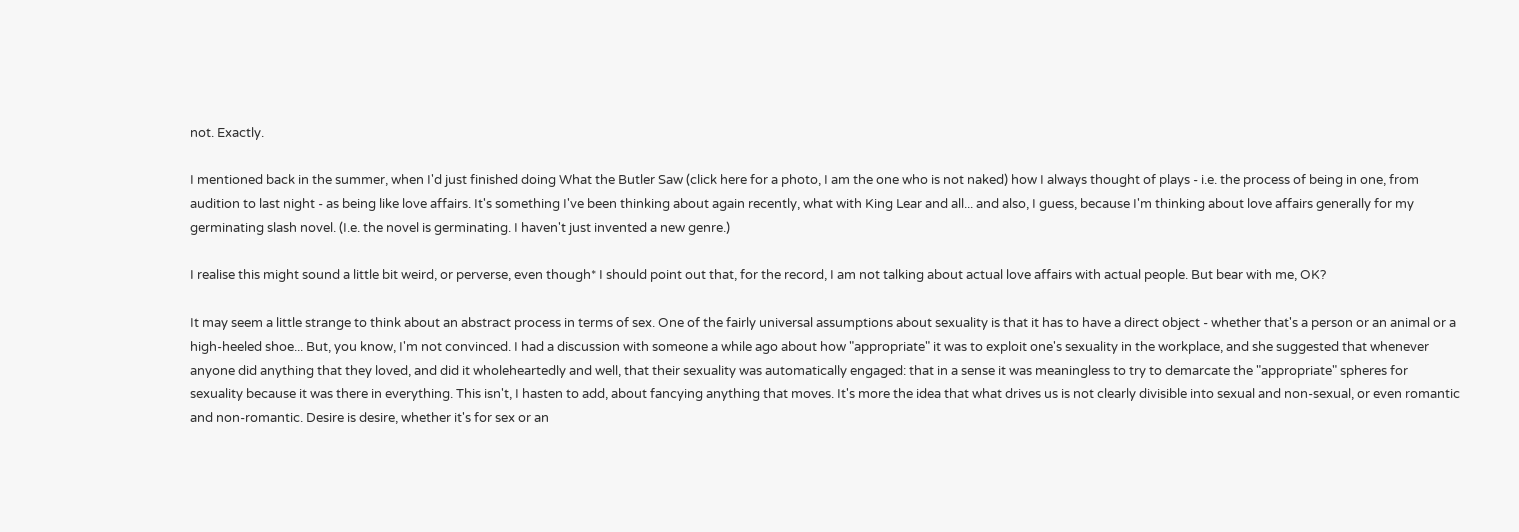not. Exactly.

I mentioned back in the summer, when I'd just finished doing What the Butler Saw (click here for a photo, I am the one who is not naked) how I always thought of plays - i.e. the process of being in one, from audition to last night - as being like love affairs. It's something I've been thinking about again recently, what with King Lear and all... and also, I guess, because I'm thinking about love affairs generally for my germinating slash novel. (I.e. the novel is germinating. I haven't just invented a new genre.)

I realise this might sound a little bit weird, or perverse, even though* I should point out that, for the record, I am not talking about actual love affairs with actual people. But bear with me, OK?

It may seem a little strange to think about an abstract process in terms of sex. One of the fairly universal assumptions about sexuality is that it has to have a direct object - whether that's a person or an animal or a high-heeled shoe... But, you know, I'm not convinced. I had a discussion with someone a while ago about how "appropriate" it was to exploit one's sexuality in the workplace, and she suggested that whenever anyone did anything that they loved, and did it wholeheartedly and well, that their sexuality was automatically engaged: that in a sense it was meaningless to try to demarcate the "appropriate" spheres for sexuality because it was there in everything. This isn't, I hasten to add, about fancying anything that moves. It's more the idea that what drives us is not clearly divisible into sexual and non-sexual, or even romantic and non-romantic. Desire is desire, whether it's for sex or an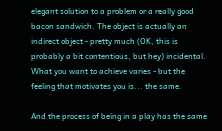elegant solution to a problem or a really good bacon sandwich. The object is actually an indirect object - pretty much (OK, this is probably a bit contentious, but hey) incidental. What you want to achieve varies - but the feeling that motivates you is... the same.

And the process of being in a play has the same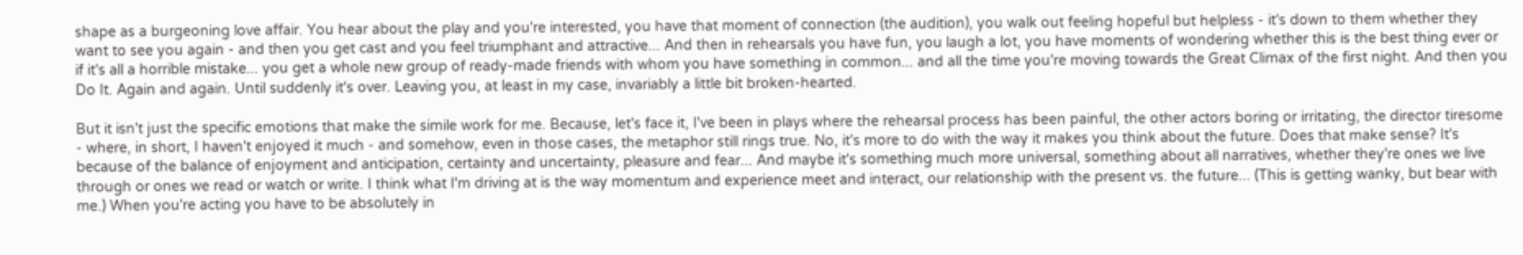shape as a burgeoning love affair. You hear about the play and you're interested, you have that moment of connection (the audition), you walk out feeling hopeful but helpless - it's down to them whether they want to see you again - and then you get cast and you feel triumphant and attractive... And then in rehearsals you have fun, you laugh a lot, you have moments of wondering whether this is the best thing ever or if it's all a horrible mistake... you get a whole new group of ready-made friends with whom you have something in common... and all the time you're moving towards the Great Climax of the first night. And then you Do It. Again and again. Until suddenly it's over. Leaving you, at least in my case, invariably a little bit broken-hearted.

But it isn't just the specific emotions that make the simile work for me. Because, let's face it, I've been in plays where the rehearsal process has been painful, the other actors boring or irritating, the director tiresome - where, in short, I haven't enjoyed it much - and somehow, even in those cases, the metaphor still rings true. No, it's more to do with the way it makes you think about the future. Does that make sense? It's because of the balance of enjoyment and anticipation, certainty and uncertainty, pleasure and fear... And maybe it's something much more universal, something about all narratives, whether they're ones we live through or ones we read or watch or write. I think what I'm driving at is the way momentum and experience meet and interact, our relationship with the present vs. the future... (This is getting wanky, but bear with me.) When you're acting you have to be absolutely in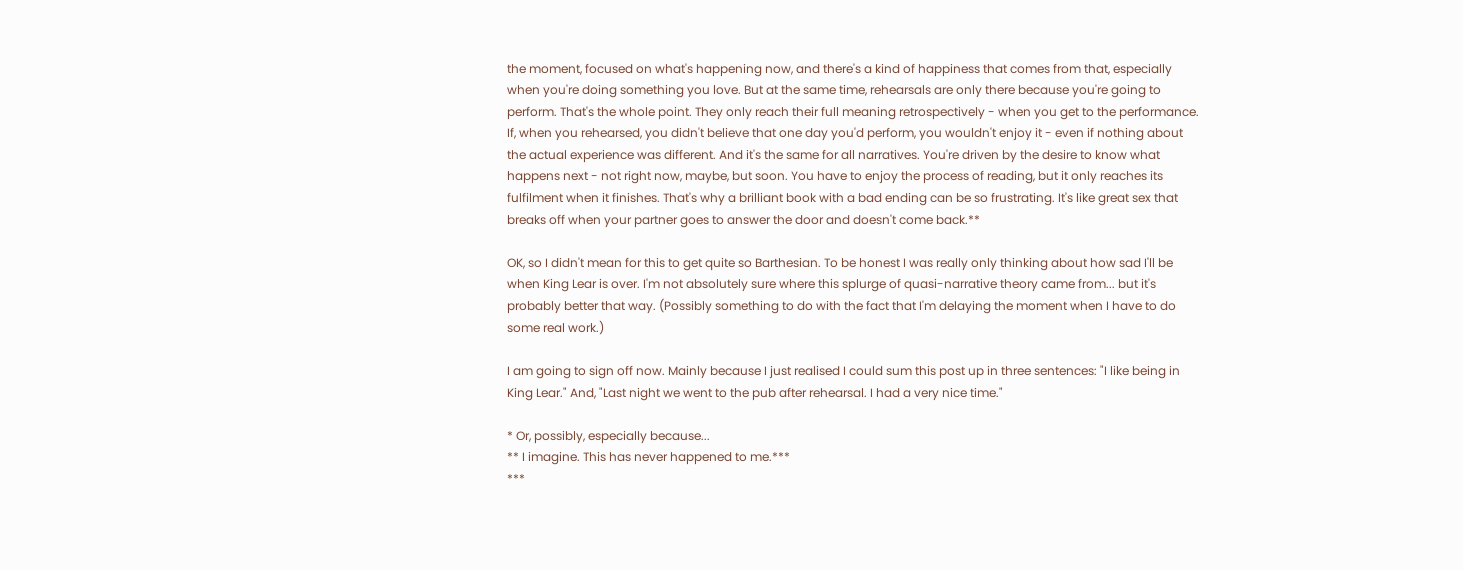the moment, focused on what's happening now, and there's a kind of happiness that comes from that, especially when you're doing something you love. But at the same time, rehearsals are only there because you're going to perform. That's the whole point. They only reach their full meaning retrospectively - when you get to the performance. If, when you rehearsed, you didn't believe that one day you'd perform, you wouldn't enjoy it - even if nothing about the actual experience was different. And it's the same for all narratives. You're driven by the desire to know what happens next - not right now, maybe, but soon. You have to enjoy the process of reading, but it only reaches its fulfilment when it finishes. That's why a brilliant book with a bad ending can be so frustrating. It's like great sex that breaks off when your partner goes to answer the door and doesn't come back.**

OK, so I didn't mean for this to get quite so Barthesian. To be honest I was really only thinking about how sad I'll be when King Lear is over. I'm not absolutely sure where this splurge of quasi-narrative theory came from... but it's probably better that way. (Possibly something to do with the fact that I'm delaying the moment when I have to do some real work.)

I am going to sign off now. Mainly because I just realised I could sum this post up in three sentences: "I like being in King Lear." And, "Last night we went to the pub after rehearsal. I had a very nice time."

* Or, possibly, especially because...
** I imagine. This has never happened to me.***
***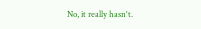No, it really hasn't.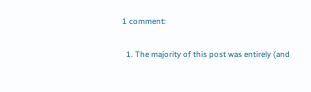1 comment:

  1. The majority of this post was entirely (and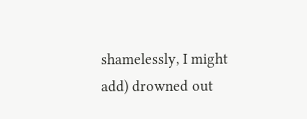shamelessly, I might add) drowned out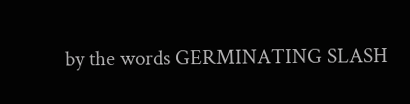by the words GERMINATING SLASH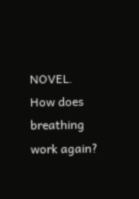NOVEL. How does breathing work again?